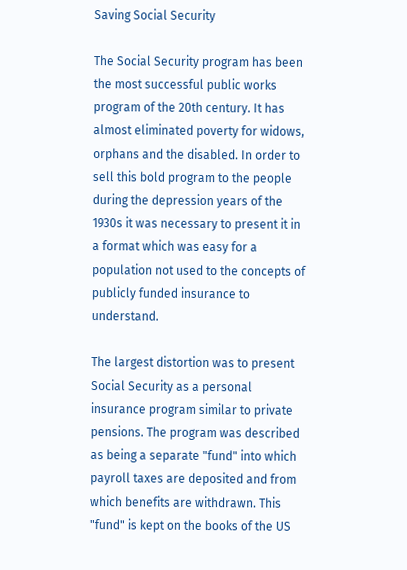Saving Social Security

The Social Security program has been the most successful public works program of the 20th century. It has almost eliminated poverty for widows, orphans and the disabled. In order to sell this bold program to the people during the depression years of the 1930s it was necessary to present it in a format which was easy for a population not used to the concepts of publicly funded insurance to understand.

The largest distortion was to present Social Security as a personal insurance program similar to private pensions. The program was described as being a separate "fund" into which payroll taxes are deposited and from which benefits are withdrawn. This "fund" is kept on the books of the US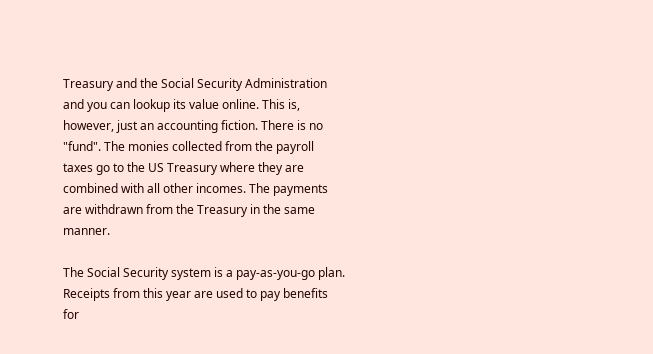Treasury and the Social Security Administration and you can lookup its value online. This is, however, just an accounting fiction. There is no "fund". The monies collected from the payroll taxes go to the US Treasury where they are combined with all other incomes. The payments are withdrawn from the Treasury in the same manner.

The Social Security system is a pay-as-you-go plan. Receipts from this year are used to pay benefits for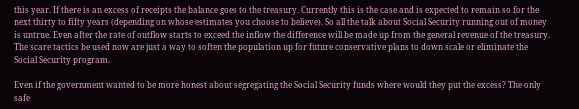this year. If there is an excess of receipts the balance goes to the treasury. Currently this is the case and is expected to remain so for the next thirty to fifty years (depending on whose estimates you choose to believe). So all the talk about Social Security running out of money is untrue. Even after the rate of outflow starts to exceed the inflow the difference will be made up from the general revenue of the treasury. The scare tactics be used now are just a way to soften the population up for future conservative plans to down scale or eliminate the Social Security program.

Even if the government wanted to be more honest about segregating the Social Security funds where would they put the excess? The only safe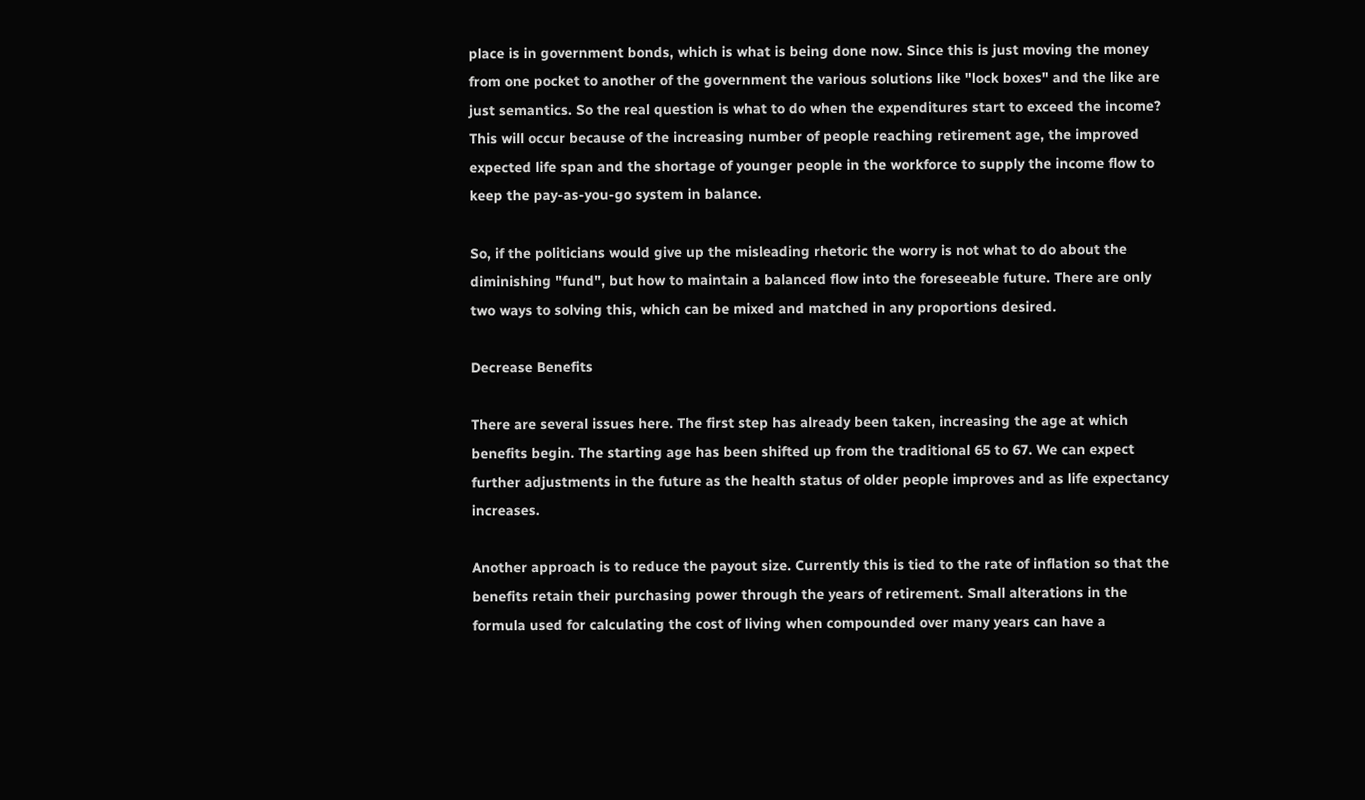place is in government bonds, which is what is being done now. Since this is just moving the money from one pocket to another of the government the various solutions like "lock boxes" and the like are just semantics. So the real question is what to do when the expenditures start to exceed the income? This will occur because of the increasing number of people reaching retirement age, the improved expected life span and the shortage of younger people in the workforce to supply the income flow to keep the pay-as-you-go system in balance.

So, if the politicians would give up the misleading rhetoric the worry is not what to do about the diminishing "fund", but how to maintain a balanced flow into the foreseeable future. There are only two ways to solving this, which can be mixed and matched in any proportions desired.

Decrease Benefits

There are several issues here. The first step has already been taken, increasing the age at which benefits begin. The starting age has been shifted up from the traditional 65 to 67. We can expect further adjustments in the future as the health status of older people improves and as life expectancy increases.

Another approach is to reduce the payout size. Currently this is tied to the rate of inflation so that the benefits retain their purchasing power through the years of retirement. Small alterations in the formula used for calculating the cost of living when compounded over many years can have a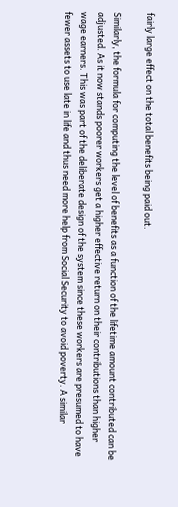fairly large effect on the total benefits being paid out.

Similarly, the formula for computing the level of benefits as a function of the lifetime amount contributed can be adjusted. As it now stands poorer workers get a higher effective return on their contributions than higher wage earners. This was part of the deliberate design of the system since these workers are presumed to have fewer assets to use late in life and thus need more help from Social Security to avoid poverty. A similar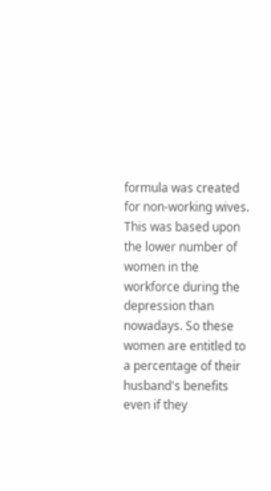formula was created for non-working wives. This was based upon the lower number of women in the workforce during the depression than nowadays. So these women are entitled to a percentage of their husband's benefits even if they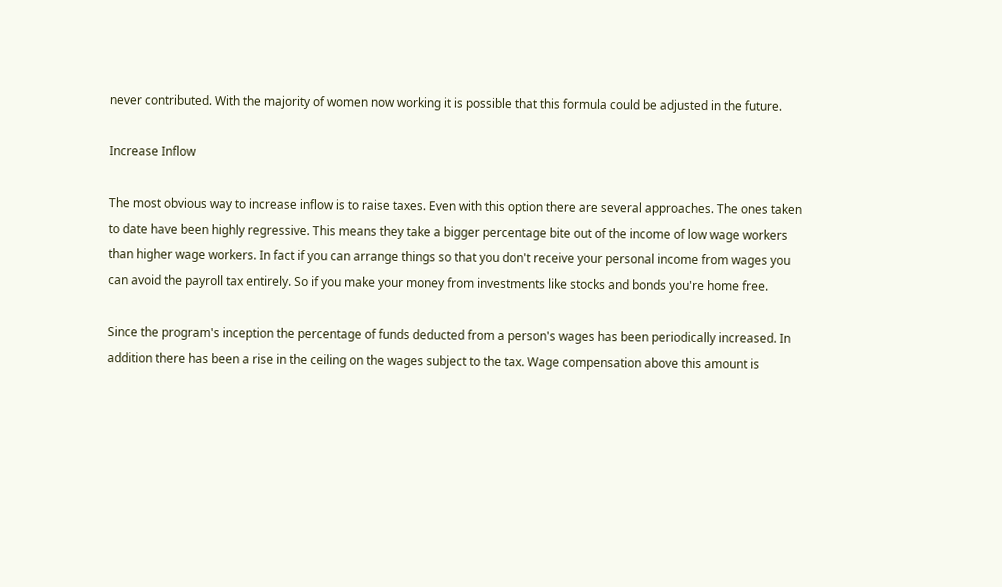never contributed. With the majority of women now working it is possible that this formula could be adjusted in the future.

Increase Inflow

The most obvious way to increase inflow is to raise taxes. Even with this option there are several approaches. The ones taken to date have been highly regressive. This means they take a bigger percentage bite out of the income of low wage workers than higher wage workers. In fact if you can arrange things so that you don't receive your personal income from wages you can avoid the payroll tax entirely. So if you make your money from investments like stocks and bonds you're home free.

Since the program's inception the percentage of funds deducted from a person's wages has been periodically increased. In addition there has been a rise in the ceiling on the wages subject to the tax. Wage compensation above this amount is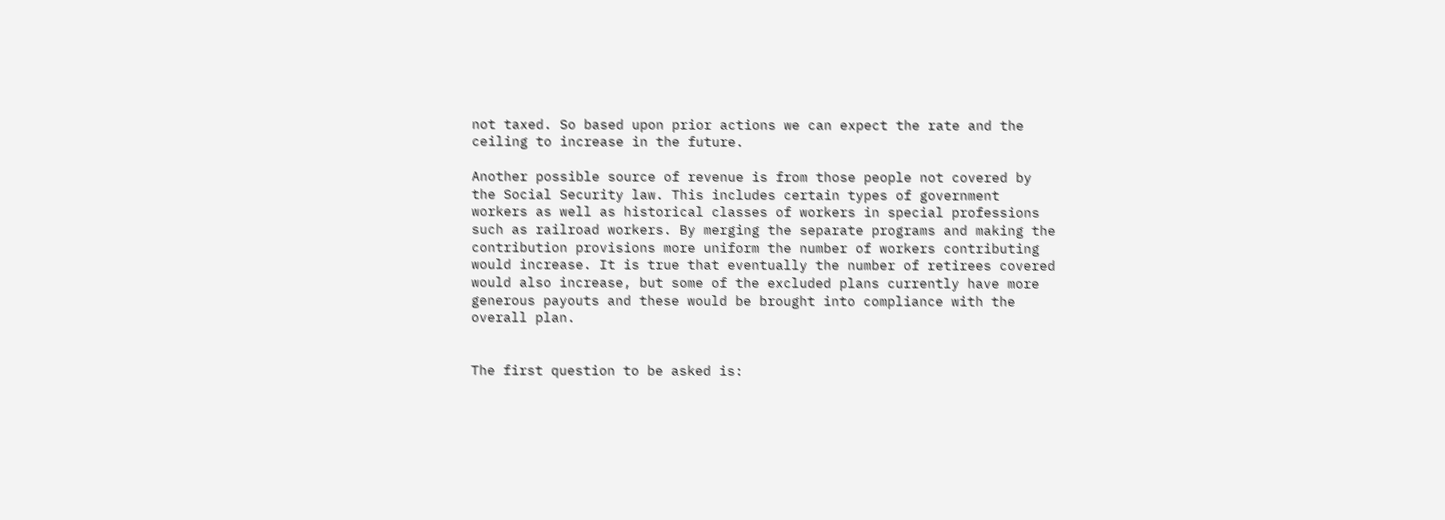not taxed. So based upon prior actions we can expect the rate and the ceiling to increase in the future.

Another possible source of revenue is from those people not covered by the Social Security law. This includes certain types of government workers as well as historical classes of workers in special professions such as railroad workers. By merging the separate programs and making the contribution provisions more uniform the number of workers contributing would increase. It is true that eventually the number of retirees covered would also increase, but some of the excluded plans currently have more generous payouts and these would be brought into compliance with the overall plan.


The first question to be asked is: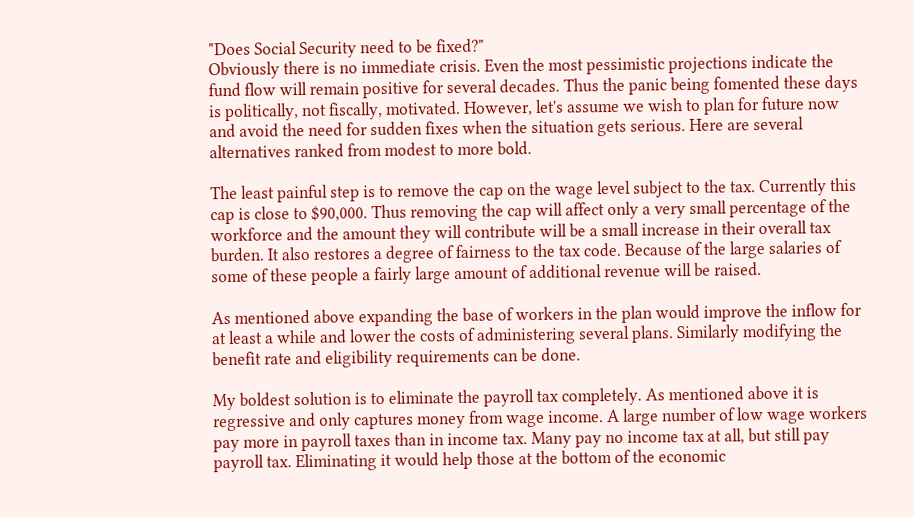"Does Social Security need to be fixed?"
Obviously there is no immediate crisis. Even the most pessimistic projections indicate the fund flow will remain positive for several decades. Thus the panic being fomented these days is politically, not fiscally, motivated. However, let's assume we wish to plan for future now and avoid the need for sudden fixes when the situation gets serious. Here are several alternatives ranked from modest to more bold.

The least painful step is to remove the cap on the wage level subject to the tax. Currently this cap is close to $90,000. Thus removing the cap will affect only a very small percentage of the workforce and the amount they will contribute will be a small increase in their overall tax burden. It also restores a degree of fairness to the tax code. Because of the large salaries of some of these people a fairly large amount of additional revenue will be raised.

As mentioned above expanding the base of workers in the plan would improve the inflow for at least a while and lower the costs of administering several plans. Similarly modifying the benefit rate and eligibility requirements can be done.

My boldest solution is to eliminate the payroll tax completely. As mentioned above it is regressive and only captures money from wage income. A large number of low wage workers pay more in payroll taxes than in income tax. Many pay no income tax at all, but still pay payroll tax. Eliminating it would help those at the bottom of the economic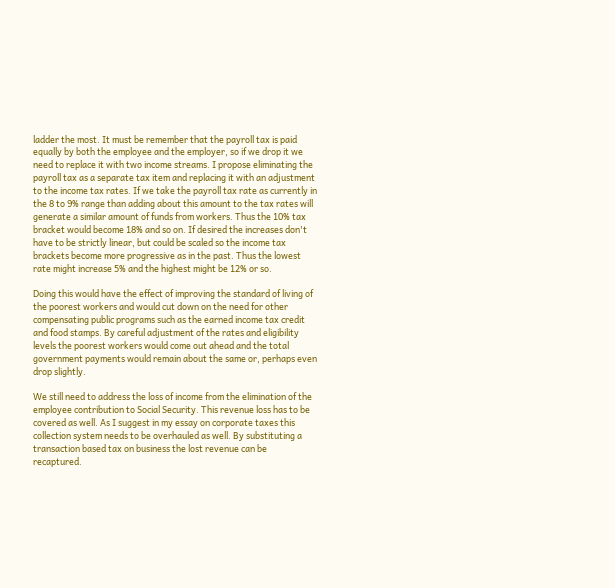ladder the most. It must be remember that the payroll tax is paid equally by both the employee and the employer, so if we drop it we need to replace it with two income streams. I propose eliminating the payroll tax as a separate tax item and replacing it with an adjustment to the income tax rates. If we take the payroll tax rate as currently in the 8 to 9% range than adding about this amount to the tax rates will generate a similar amount of funds from workers. Thus the 10% tax bracket would become 18% and so on. If desired the increases don't have to be strictly linear, but could be scaled so the income tax brackets become more progressive as in the past. Thus the lowest rate might increase 5% and the highest might be 12% or so.

Doing this would have the effect of improving the standard of living of the poorest workers and would cut down on the need for other compensating public programs such as the earned income tax credit and food stamps. By careful adjustment of the rates and eligibility levels the poorest workers would come out ahead and the total government payments would remain about the same or, perhaps even drop slightly.

We still need to address the loss of income from the elimination of the employee contribution to Social Security. This revenue loss has to be covered as well. As I suggest in my essay on corporate taxes this collection system needs to be overhauled as well. By substituting a transaction based tax on business the lost revenue can be recaptured.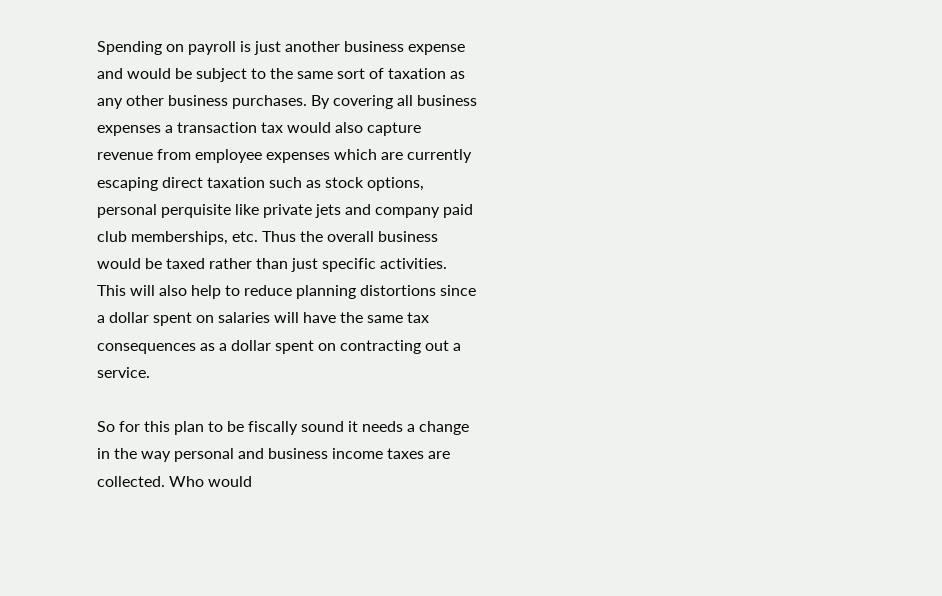Spending on payroll is just another business expense and would be subject to the same sort of taxation as any other business purchases. By covering all business expenses a transaction tax would also capture revenue from employee expenses which are currently escaping direct taxation such as stock options, personal perquisite like private jets and company paid club memberships, etc. Thus the overall business would be taxed rather than just specific activities. This will also help to reduce planning distortions since a dollar spent on salaries will have the same tax consequences as a dollar spent on contracting out a service.

So for this plan to be fiscally sound it needs a change in the way personal and business income taxes are collected. Who would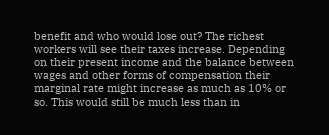benefit and who would lose out? The richest workers will see their taxes increase. Depending on their present income and the balance between wages and other forms of compensation their marginal rate might increase as much as 10% or so. This would still be much less than in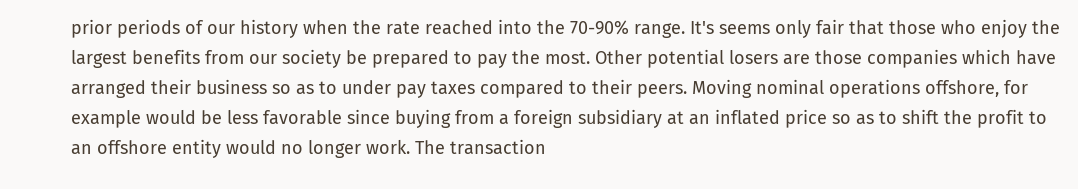prior periods of our history when the rate reached into the 70-90% range. It's seems only fair that those who enjoy the largest benefits from our society be prepared to pay the most. Other potential losers are those companies which have arranged their business so as to under pay taxes compared to their peers. Moving nominal operations offshore, for example would be less favorable since buying from a foreign subsidiary at an inflated price so as to shift the profit to an offshore entity would no longer work. The transaction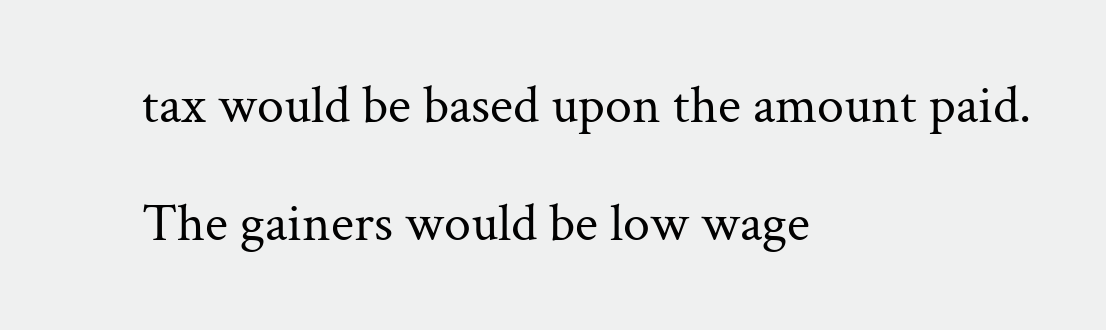tax would be based upon the amount paid.

The gainers would be low wage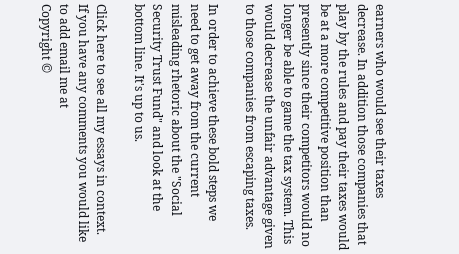earners who would see their taxes decrease. In addition those companies that play by the rules and pay their taxes would be at a more competitive position than presently since their competitors would no longer be able to game the tax system. This would decrease the unfair advantage given to those companies from escaping taxes.

In order to achieve these bold steps we need to get away from the current misleading rhetoric about the "Social Security Trust Fund" and look at the bottom line. It's up to us.

Click here to see all my essays in context.
If you have any comments you would like to add email me at
Copyright ©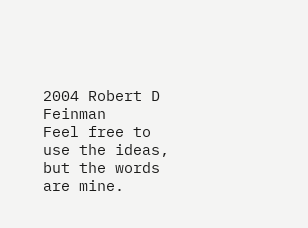2004 Robert D Feinman
Feel free to use the ideas, but the words are mine.